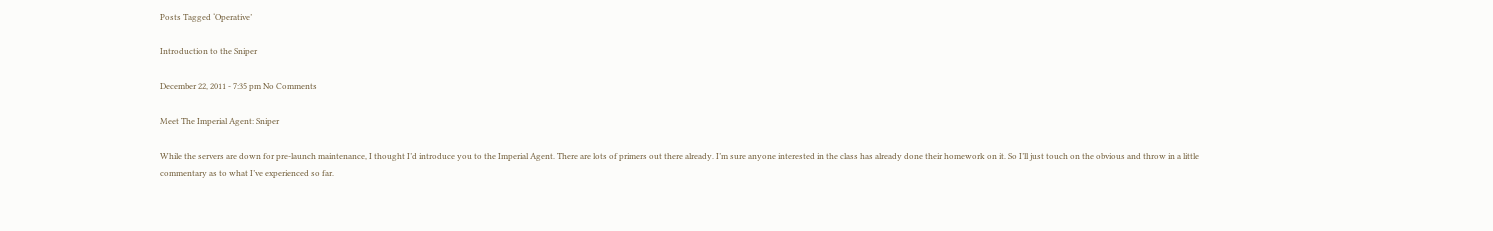Posts Tagged ‘Operative’

Introduction to the Sniper

December 22, 2011 - 7:35 pm No Comments

Meet The Imperial Agent: Sniper

While the servers are down for pre-launch maintenance, I thought I’d introduce you to the Imperial Agent. There are lots of primers out there already. I’m sure anyone interested in the class has already done their homework on it. So I’ll just touch on the obvious and throw in a little commentary as to what I’ve experienced so far.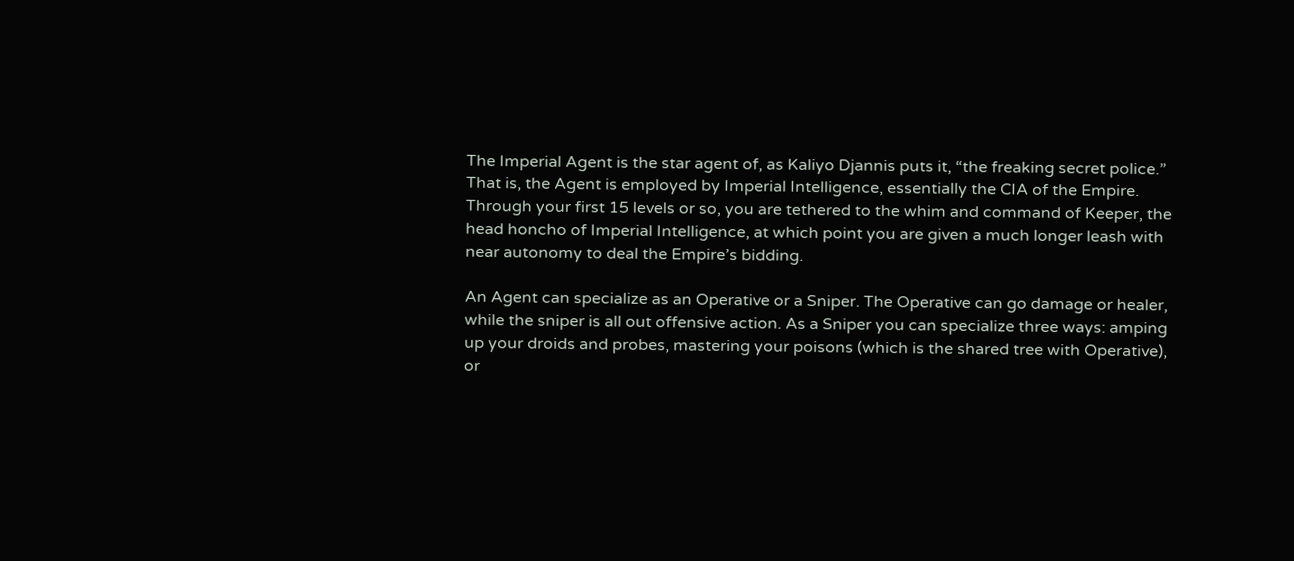The Imperial Agent is the star agent of, as Kaliyo Djannis puts it, “the freaking secret police.” That is, the Agent is employed by Imperial Intelligence, essentially the CIA of the Empire. Through your first 15 levels or so, you are tethered to the whim and command of Keeper, the head honcho of Imperial Intelligence, at which point you are given a much longer leash with near autonomy to deal the Empire’s bidding.

An Agent can specialize as an Operative or a Sniper. The Operative can go damage or healer, while the sniper is all out offensive action. As a Sniper you can specialize three ways: amping up your droids and probes, mastering your poisons (which is the shared tree with Operative), or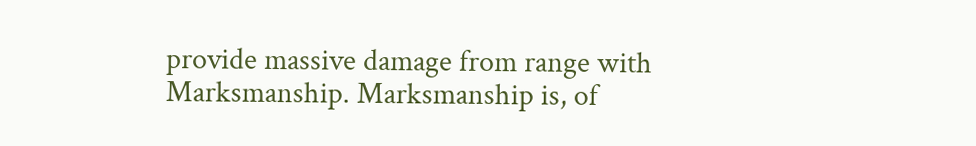provide massive damage from range with Marksmanship. Marksmanship is, of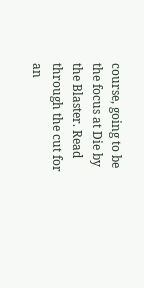course, going to be the focus at Die by the Blaster. Read through the cut for an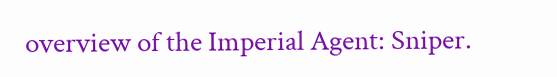overview of the Imperial Agent: Sniper.